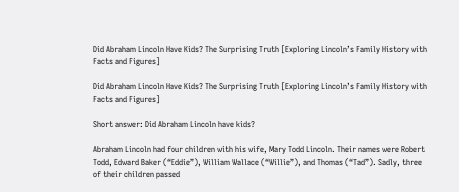Did Abraham Lincoln Have Kids? The Surprising Truth [Exploring Lincoln’s Family History with Facts and Figures]

Did Abraham Lincoln Have Kids? The Surprising Truth [Exploring Lincoln’s Family History with Facts and Figures]

Short answer: Did Abraham Lincoln have kids?

Abraham Lincoln had four children with his wife, Mary Todd Lincoln. Their names were Robert Todd, Edward Baker (“Eddie”), William Wallace (“Willie”), and Thomas (“Tad”). Sadly, three of their children passed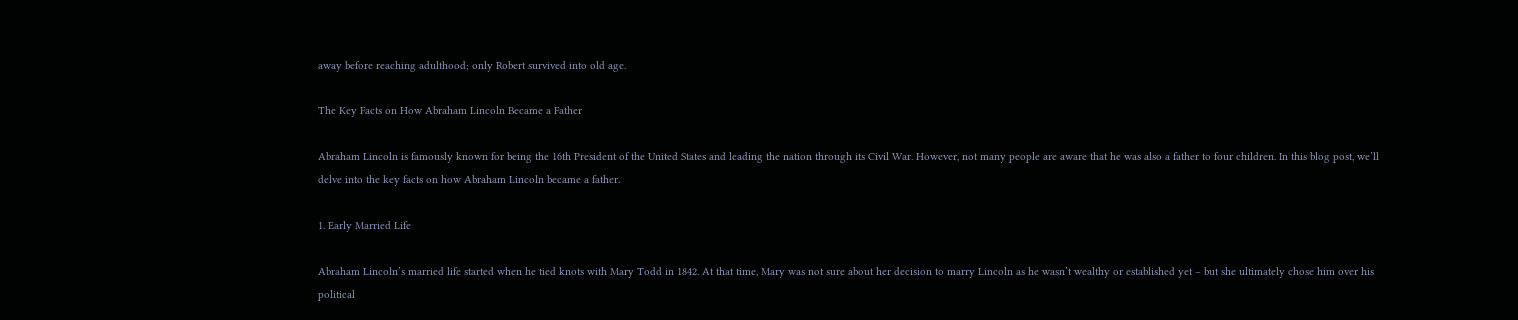away before reaching adulthood; only Robert survived into old age.

The Key Facts on How Abraham Lincoln Became a Father

Abraham Lincoln is famously known for being the 16th President of the United States and leading the nation through its Civil War. However, not many people are aware that he was also a father to four children. In this blog post, we’ll delve into the key facts on how Abraham Lincoln became a father.

1. Early Married Life

Abraham Lincoln’s married life started when he tied knots with Mary Todd in 1842. At that time, Mary was not sure about her decision to marry Lincoln as he wasn’t wealthy or established yet – but she ultimately chose him over his political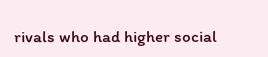rivals who had higher social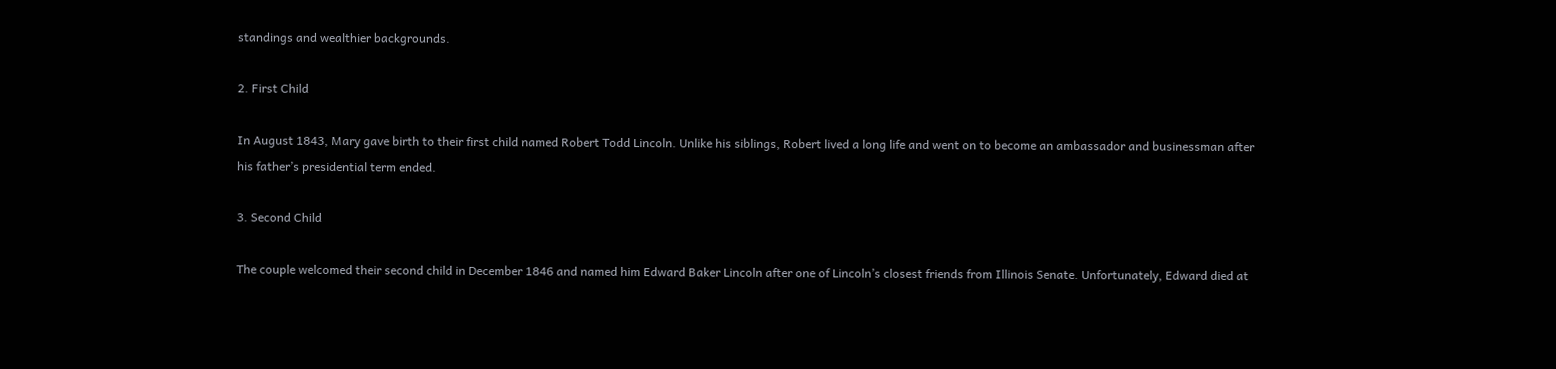standings and wealthier backgrounds.

2. First Child

In August 1843, Mary gave birth to their first child named Robert Todd Lincoln. Unlike his siblings, Robert lived a long life and went on to become an ambassador and businessman after his father’s presidential term ended.

3. Second Child

The couple welcomed their second child in December 1846 and named him Edward Baker Lincoln after one of Lincoln’s closest friends from Illinois Senate. Unfortunately, Edward died at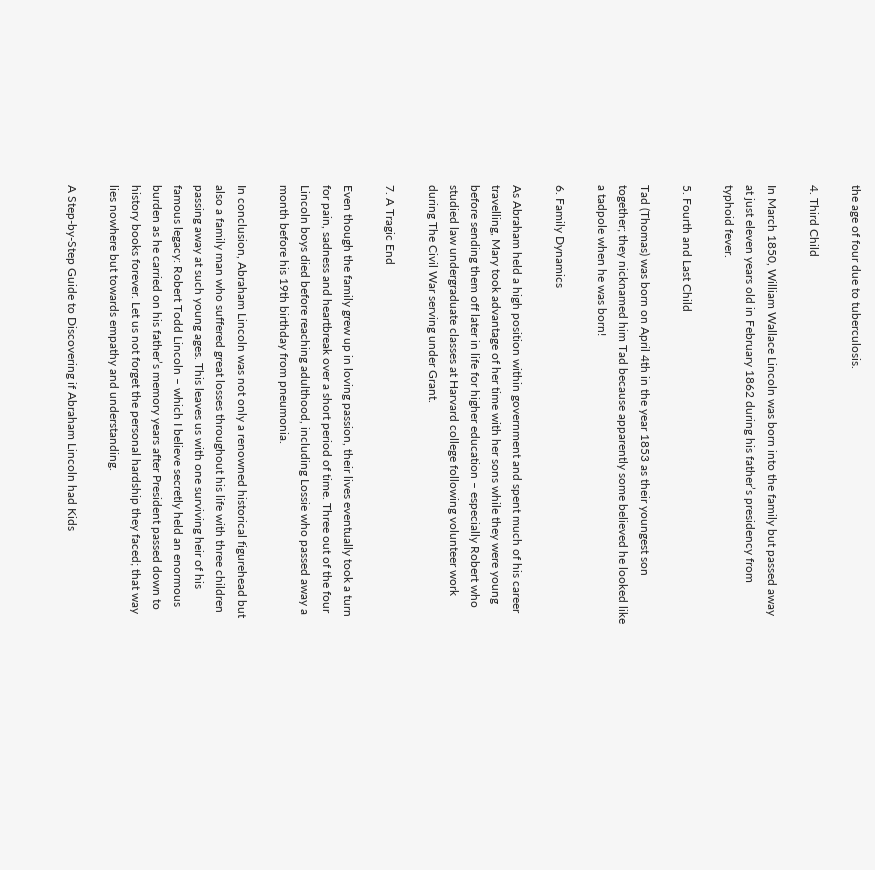the age of four due to tuberculosis.

4. Third Child

In March 1850, William Wallace Lincoln was born into the family but passed away at just eleven years old in February 1862 during his father’s presidency from typhoid fever.

5. Fourth and Last Child

Tad (Thomas) was born on April 4th in the year 1853 as their youngest son together; they nicknamed him Tad because apparently some believed he looked like a tadpole when he was born!

6. Family Dynamics

As Abraham held a high position within government and spent much of his career travelling, Mary took advantage of her time with her sons while they were young before sending them off later in life for higher education – especially Robert who studied law undergraduate classes at Harvard college following volunteer work during The Civil War serving under Grant.

7. A Tragic End

Even though the family grew up in loving passion, their lives eventually took a turn for pain, sadness and heartbreak over a short period of time. Three out of the four Lincoln boys died before reaching adulthood, including Lossie who passed away a month before his 19th birthday from pneumonia.

In conclusion, Abraham Lincoln was not only a renowned historical figurehead but also a family man who suffered great losses throughout his life with three children passing away at such young ages. This leaves us with one surviving heir of his famous legacy: Robert Todd Lincoln – which I believe secretly held an enormous burden as he carried on his father’s memory years after President passed down to history books forever. Let us not forget the personal hardship they faced; that way lies nowhere but towards empathy and understanding.

A Step-by-Step Guide to Discovering if Abraham Lincoln had Kids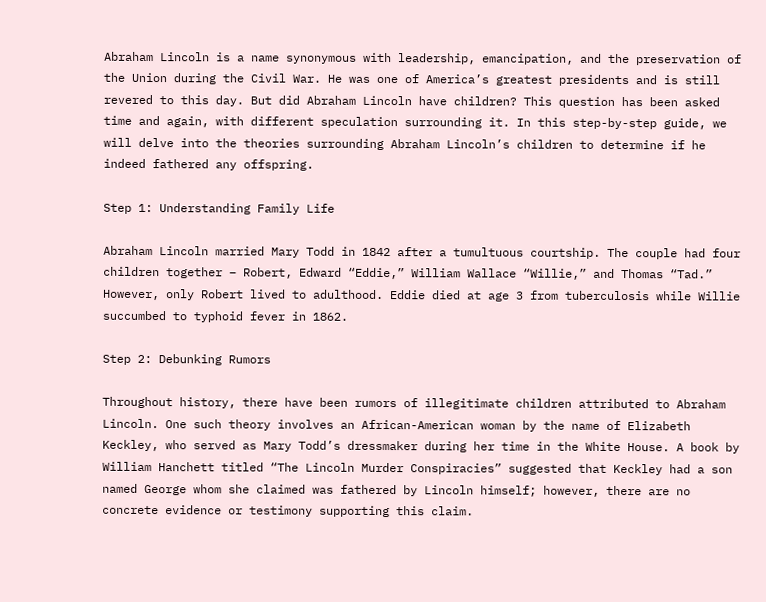Abraham Lincoln is a name synonymous with leadership, emancipation, and the preservation of the Union during the Civil War. He was one of America’s greatest presidents and is still revered to this day. But did Abraham Lincoln have children? This question has been asked time and again, with different speculation surrounding it. In this step-by-step guide, we will delve into the theories surrounding Abraham Lincoln’s children to determine if he indeed fathered any offspring.

Step 1: Understanding Family Life

Abraham Lincoln married Mary Todd in 1842 after a tumultuous courtship. The couple had four children together – Robert, Edward “Eddie,” William Wallace “Willie,” and Thomas “Tad.” However, only Robert lived to adulthood. Eddie died at age 3 from tuberculosis while Willie succumbed to typhoid fever in 1862.

Step 2: Debunking Rumors

Throughout history, there have been rumors of illegitimate children attributed to Abraham Lincoln. One such theory involves an African-American woman by the name of Elizabeth Keckley, who served as Mary Todd’s dressmaker during her time in the White House. A book by William Hanchett titled “The Lincoln Murder Conspiracies” suggested that Keckley had a son named George whom she claimed was fathered by Lincoln himself; however, there are no concrete evidence or testimony supporting this claim.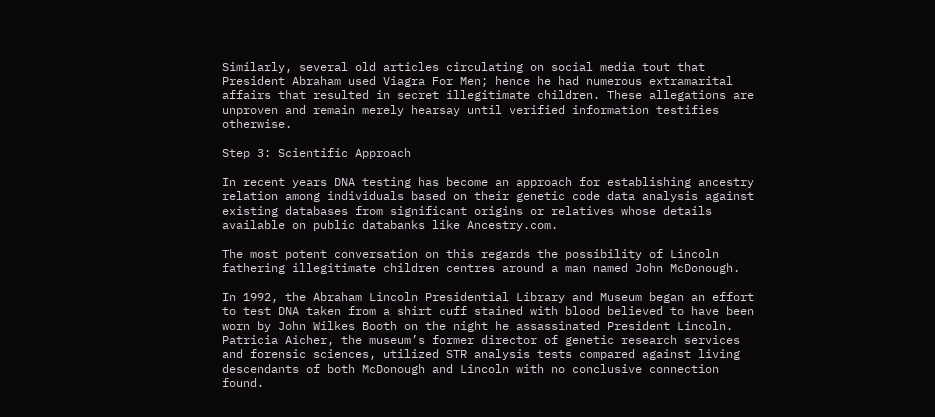Similarly, several old articles circulating on social media tout that President Abraham used Viagra For Men; hence he had numerous extramarital affairs that resulted in secret illegitimate children. These allegations are unproven and remain merely hearsay until verified information testifies otherwise.

Step 3: Scientific Approach

In recent years DNA testing has become an approach for establishing ancestry relation among individuals based on their genetic code data analysis against existing databases from significant origins or relatives whose details available on public databanks like Ancestry.com.

The most potent conversation on this regards the possibility of Lincoln fathering illegitimate children centres around a man named John McDonough.

In 1992, the Abraham Lincoln Presidential Library and Museum began an effort to test DNA taken from a shirt cuff stained with blood believed to have been worn by John Wilkes Booth on the night he assassinated President Lincoln. Patricia Aicher, the museum’s former director of genetic research services and forensic sciences, utilized STR analysis tests compared against living descendants of both McDonough and Lincoln with no conclusive connection found.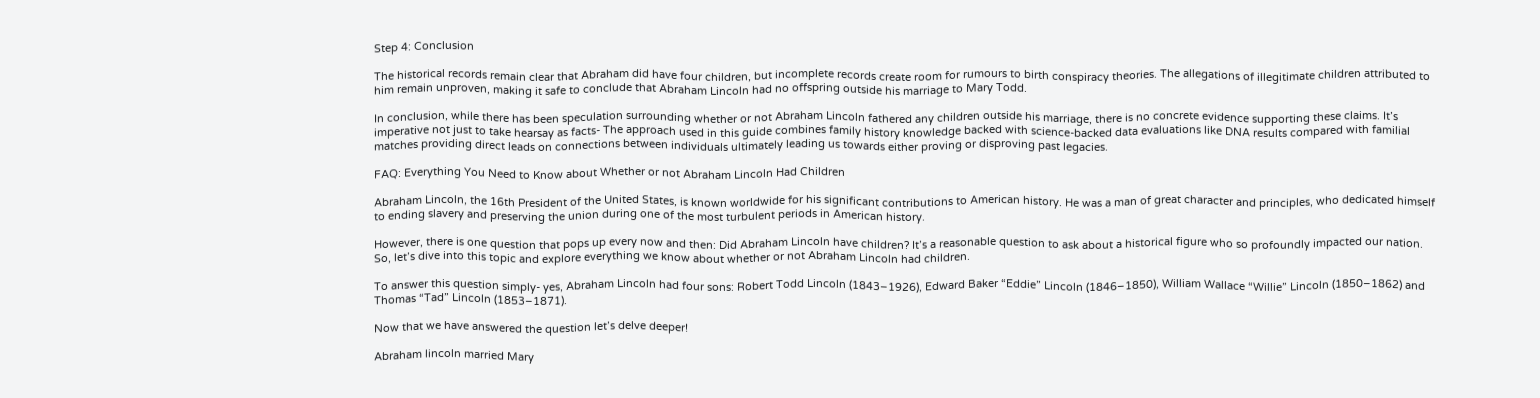Step 4: Conclusion

The historical records remain clear that Abraham did have four children, but incomplete records create room for rumours to birth conspiracy theories. The allegations of illegitimate children attributed to him remain unproven, making it safe to conclude that Abraham Lincoln had no offspring outside his marriage to Mary Todd.

In conclusion, while there has been speculation surrounding whether or not Abraham Lincoln fathered any children outside his marriage, there is no concrete evidence supporting these claims. It’s imperative not just to take hearsay as facts- The approach used in this guide combines family history knowledge backed with science-backed data evaluations like DNA results compared with familial matches providing direct leads on connections between individuals ultimately leading us towards either proving or disproving past legacies.

FAQ: Everything You Need to Know about Whether or not Abraham Lincoln Had Children

Abraham Lincoln, the 16th President of the United States, is known worldwide for his significant contributions to American history. He was a man of great character and principles, who dedicated himself to ending slavery and preserving the union during one of the most turbulent periods in American history.

However, there is one question that pops up every now and then: Did Abraham Lincoln have children? It’s a reasonable question to ask about a historical figure who so profoundly impacted our nation. So, let’s dive into this topic and explore everything we know about whether or not Abraham Lincoln had children.

To answer this question simply- yes, Abraham Lincoln had four sons: Robert Todd Lincoln (1843–1926), Edward Baker “Eddie” Lincoln (1846–1850), William Wallace “Willie” Lincoln (1850–1862) and Thomas “Tad” Lincoln (1853–1871).

Now that we have answered the question let’s delve deeper!

Abraham lincoln married Mary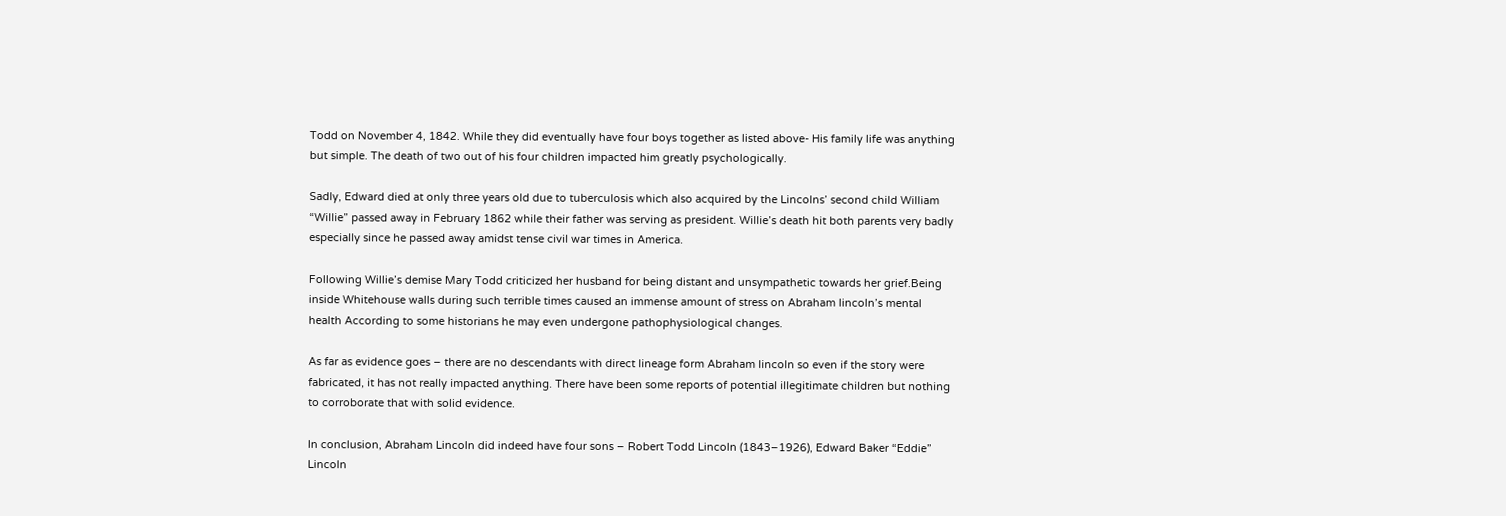Todd on November 4, 1842. While they did eventually have four boys together as listed above- His family life was anything but simple. The death of two out of his four children impacted him greatly psychologically.

Sadly, Edward died at only three years old due to tuberculosis which also acquired by the Lincolns’ second child William “Willie” passed away in February 1862 while their father was serving as president. Willie’s death hit both parents very badly especially since he passed away amidst tense civil war times in America.

Following Willie’s demise Mary Todd criticized her husband for being distant and unsympathetic towards her grief.Being inside Whitehouse walls during such terrible times caused an immense amount of stress on Abraham lincoln’s mental health According to some historians he may even undergone pathophysiological changes.

As far as evidence goes – there are no descendants with direct lineage form Abraham lincoln so even if the story were fabricated, it has not really impacted anything. There have been some reports of potential illegitimate children but nothing to corroborate that with solid evidence.

In conclusion, Abraham Lincoln did indeed have four sons – Robert Todd Lincoln (1843–1926), Edward Baker “Eddie” Lincoln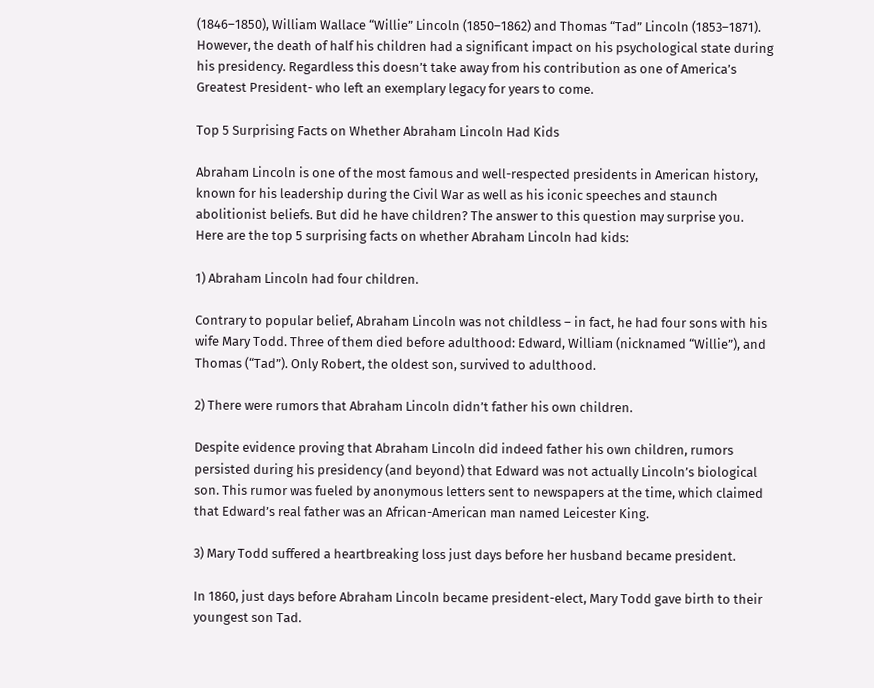(1846–1850), William Wallace “Willie” Lincoln (1850–1862) and Thomas “Tad” Lincoln (1853–1871). However, the death of half his children had a significant impact on his psychological state during his presidency. Regardless this doesn’t take away from his contribution as one of America’s Greatest President- who left an exemplary legacy for years to come.

Top 5 Surprising Facts on Whether Abraham Lincoln Had Kids

Abraham Lincoln is one of the most famous and well-respected presidents in American history, known for his leadership during the Civil War as well as his iconic speeches and staunch abolitionist beliefs. But did he have children? The answer to this question may surprise you. Here are the top 5 surprising facts on whether Abraham Lincoln had kids:

1) Abraham Lincoln had four children.

Contrary to popular belief, Abraham Lincoln was not childless – in fact, he had four sons with his wife Mary Todd. Three of them died before adulthood: Edward, William (nicknamed “Willie”), and Thomas (“Tad”). Only Robert, the oldest son, survived to adulthood.

2) There were rumors that Abraham Lincoln didn’t father his own children.

Despite evidence proving that Abraham Lincoln did indeed father his own children, rumors persisted during his presidency (and beyond) that Edward was not actually Lincoln’s biological son. This rumor was fueled by anonymous letters sent to newspapers at the time, which claimed that Edward’s real father was an African-American man named Leicester King.

3) Mary Todd suffered a heartbreaking loss just days before her husband became president.

In 1860, just days before Abraham Lincoln became president-elect, Mary Todd gave birth to their youngest son Tad.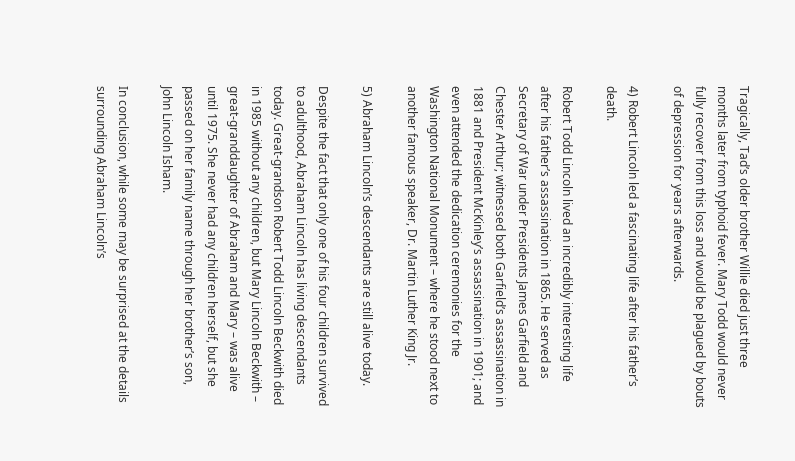Tragically, Tad’s older brother Willie died just three months later from typhoid fever. Mary Todd would never fully recover from this loss and would be plagued by bouts of depression for years afterwards.

4) Robert Lincoln led a fascinating life after his father’s death.

Robert Todd Lincoln lived an incredibly interesting life after his father’s assassination in 1865. He served as Secretary of War under Presidents James Garfield and Chester Arthur; witnessed both Garfield’s assassination in 1881 and President McKinley’s assassination in 1901; and even attended the dedication ceremonies for the Washington National Monument – where he stood next to another famous speaker, Dr. Martin Luther King Jr.

5) Abraham Lincoln’s descendants are still alive today.

Despite the fact that only one of his four children survived to adulthood, Abraham Lincoln has living descendants today. Great-grandson Robert Todd Lincoln Beckwith died in 1985 without any children, but Mary Lincoln Beckwith – great-granddaughter of Abraham and Mary – was alive until 1975. She never had any children herself, but she passed on her family name through her brother’s son, John Lincoln Isham.

In conclusion, while some may be surprised at the details surrounding Abraham Lincoln’s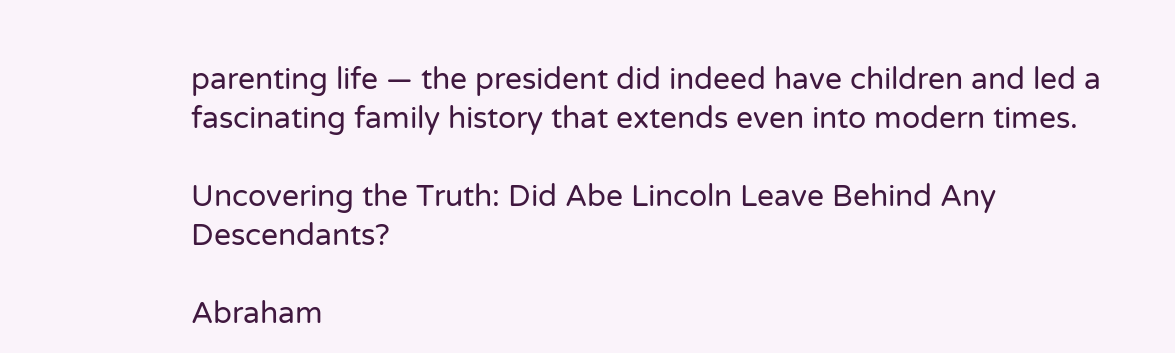parenting life — the president did indeed have children and led a fascinating family history that extends even into modern times.

Uncovering the Truth: Did Abe Lincoln Leave Behind Any Descendants?

Abraham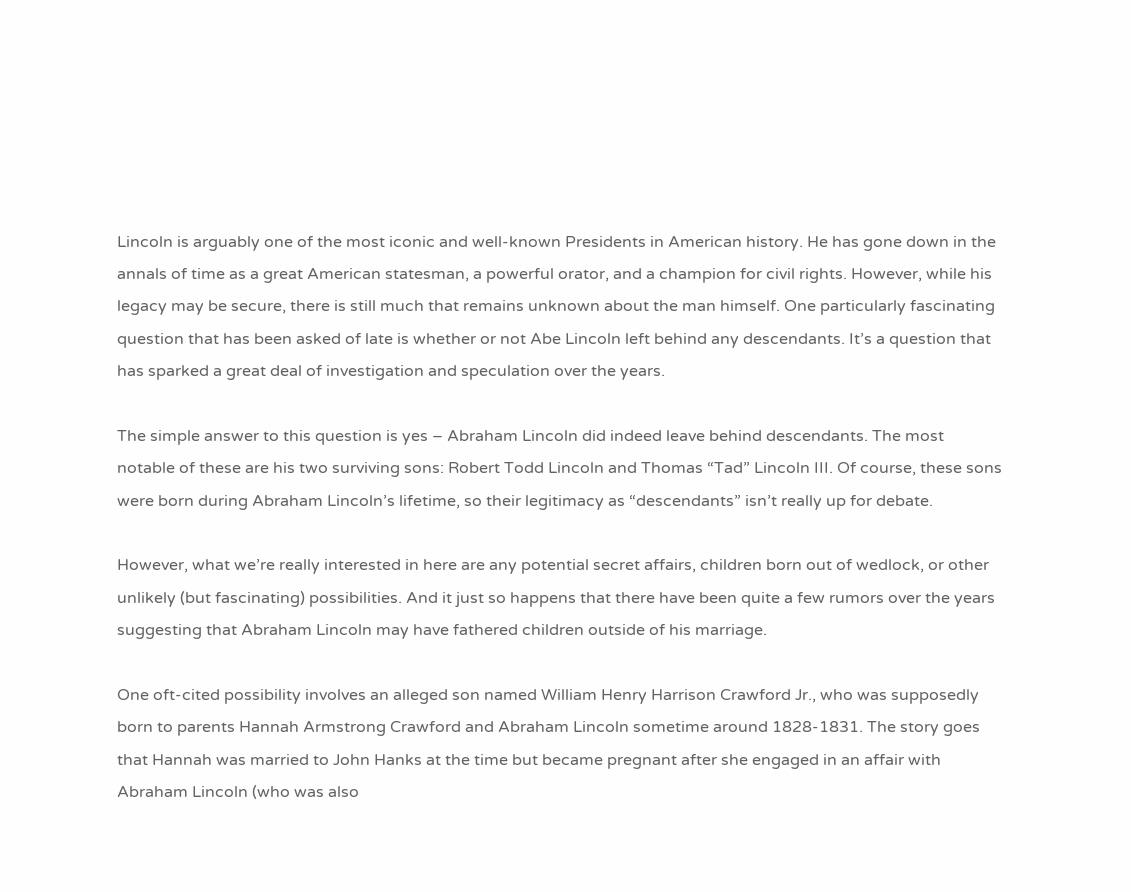Lincoln is arguably one of the most iconic and well-known Presidents in American history. He has gone down in the annals of time as a great American statesman, a powerful orator, and a champion for civil rights. However, while his legacy may be secure, there is still much that remains unknown about the man himself. One particularly fascinating question that has been asked of late is whether or not Abe Lincoln left behind any descendants. It’s a question that has sparked a great deal of investigation and speculation over the years.

The simple answer to this question is yes – Abraham Lincoln did indeed leave behind descendants. The most notable of these are his two surviving sons: Robert Todd Lincoln and Thomas “Tad” Lincoln III. Of course, these sons were born during Abraham Lincoln’s lifetime, so their legitimacy as “descendants” isn’t really up for debate.

However, what we’re really interested in here are any potential secret affairs, children born out of wedlock, or other unlikely (but fascinating) possibilities. And it just so happens that there have been quite a few rumors over the years suggesting that Abraham Lincoln may have fathered children outside of his marriage.

One oft-cited possibility involves an alleged son named William Henry Harrison Crawford Jr., who was supposedly born to parents Hannah Armstrong Crawford and Abraham Lincoln sometime around 1828-1831. The story goes that Hannah was married to John Hanks at the time but became pregnant after she engaged in an affair with Abraham Lincoln (who was also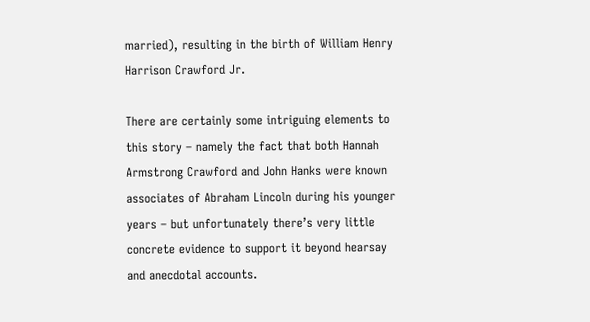married), resulting in the birth of William Henry Harrison Crawford Jr.

There are certainly some intriguing elements to this story – namely the fact that both Hannah Armstrong Crawford and John Hanks were known associates of Abraham Lincoln during his younger years – but unfortunately there’s very little concrete evidence to support it beyond hearsay and anecdotal accounts.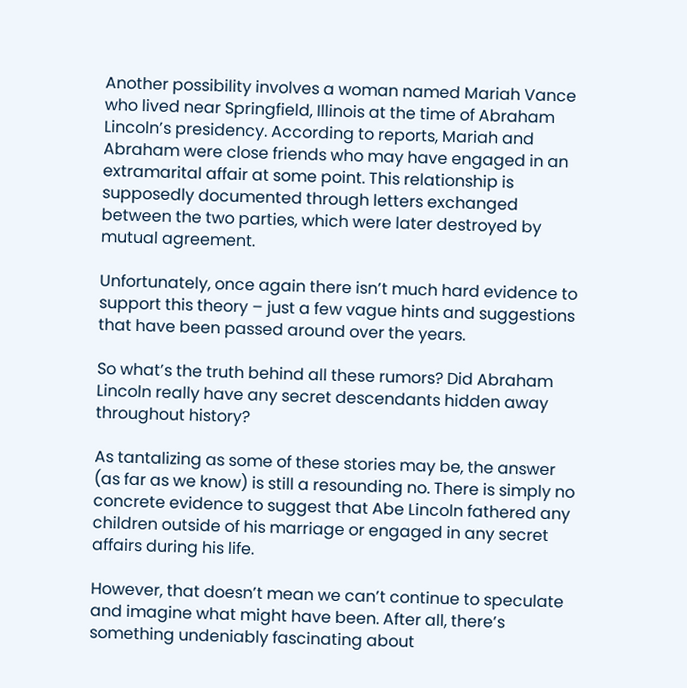Another possibility involves a woman named Mariah Vance who lived near Springfield, Illinois at the time of Abraham Lincoln’s presidency. According to reports, Mariah and Abraham were close friends who may have engaged in an extramarital affair at some point. This relationship is supposedly documented through letters exchanged between the two parties, which were later destroyed by mutual agreement.

Unfortunately, once again there isn’t much hard evidence to support this theory – just a few vague hints and suggestions that have been passed around over the years.

So what’s the truth behind all these rumors? Did Abraham Lincoln really have any secret descendants hidden away throughout history?

As tantalizing as some of these stories may be, the answer (as far as we know) is still a resounding no. There is simply no concrete evidence to suggest that Abe Lincoln fathered any children outside of his marriage or engaged in any secret affairs during his life.

However, that doesn’t mean we can’t continue to speculate and imagine what might have been. After all, there’s something undeniably fascinating about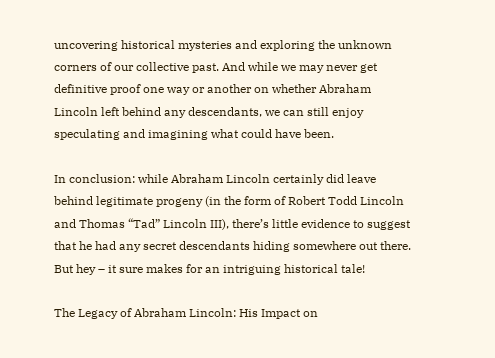uncovering historical mysteries and exploring the unknown corners of our collective past. And while we may never get definitive proof one way or another on whether Abraham Lincoln left behind any descendants, we can still enjoy speculating and imagining what could have been.

In conclusion: while Abraham Lincoln certainly did leave behind legitimate progeny (in the form of Robert Todd Lincoln and Thomas “Tad” Lincoln III), there’s little evidence to suggest that he had any secret descendants hiding somewhere out there. But hey – it sure makes for an intriguing historical tale!

The Legacy of Abraham Lincoln: His Impact on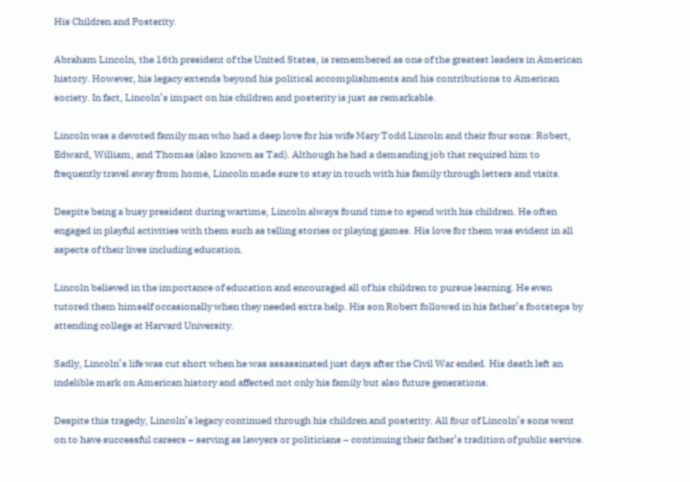His Children and Posterity.

Abraham Lincoln, the 16th president of the United States, is remembered as one of the greatest leaders in American history. However, his legacy extends beyond his political accomplishments and his contributions to American society. In fact, Lincoln’s impact on his children and posterity is just as remarkable.

Lincoln was a devoted family man who had a deep love for his wife Mary Todd Lincoln and their four sons: Robert, Edward, William, and Thomas (also known as Tad). Although he had a demanding job that required him to frequently travel away from home, Lincoln made sure to stay in touch with his family through letters and visits.

Despite being a busy president during wartime, Lincoln always found time to spend with his children. He often engaged in playful activities with them such as telling stories or playing games. His love for them was evident in all aspects of their lives including education.

Lincoln believed in the importance of education and encouraged all of his children to pursue learning. He even tutored them himself occasionally when they needed extra help. His son Robert followed in his father’s footsteps by attending college at Harvard University.

Sadly, Lincoln’s life was cut short when he was assassinated just days after the Civil War ended. His death left an indelible mark on American history and affected not only his family but also future generations.

Despite this tragedy, Lincoln’s legacy continued through his children and posterity. All four of Lincoln’s sons went on to have successful careers – serving as lawyers or politicians – continuing their father’s tradition of public service.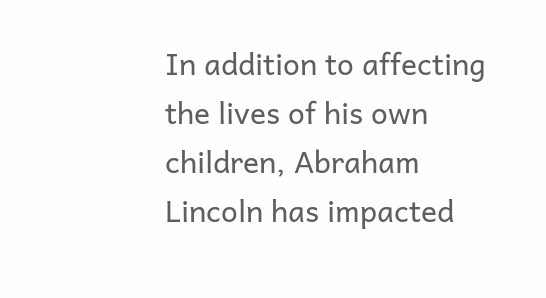In addition to affecting the lives of his own children, Abraham Lincoln has impacted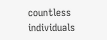countless individuals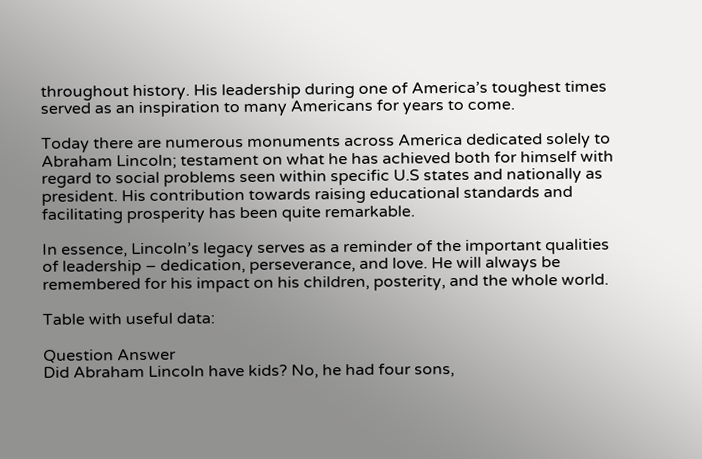throughout history. His leadership during one of America’s toughest times served as an inspiration to many Americans for years to come.

Today there are numerous monuments across America dedicated solely to Abraham Lincoln; testament on what he has achieved both for himself with regard to social problems seen within specific U.S states and nationally as president. His contribution towards raising educational standards and facilitating prosperity has been quite remarkable.

In essence, Lincoln’s legacy serves as a reminder of the important qualities of leadership – dedication, perseverance, and love. He will always be remembered for his impact on his children, posterity, and the whole world.

Table with useful data:

Question Answer
Did Abraham Lincoln have kids? No, he had four sons,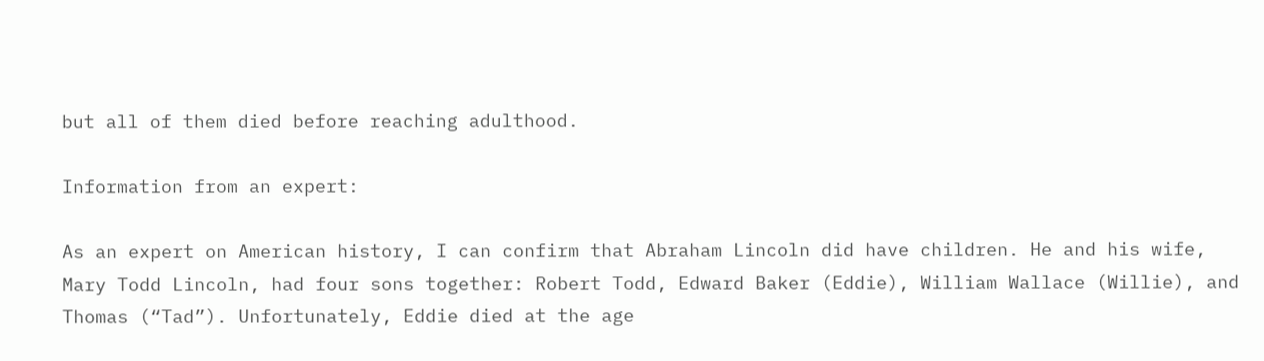but all of them died before reaching adulthood.

Information from an expert:

As an expert on American history, I can confirm that Abraham Lincoln did have children. He and his wife, Mary Todd Lincoln, had four sons together: Robert Todd, Edward Baker (Eddie), William Wallace (Willie), and Thomas (“Tad”). Unfortunately, Eddie died at the age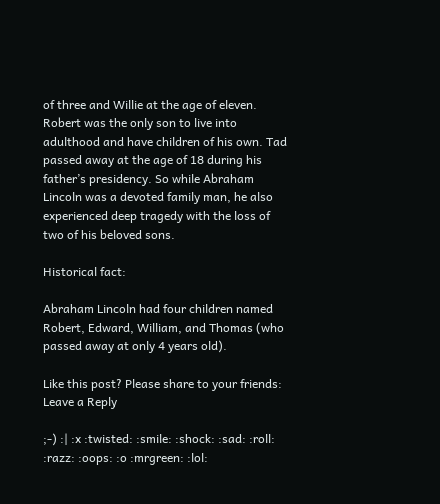of three and Willie at the age of eleven. Robert was the only son to live into adulthood and have children of his own. Tad passed away at the age of 18 during his father’s presidency. So while Abraham Lincoln was a devoted family man, he also experienced deep tragedy with the loss of two of his beloved sons.

Historical fact:

Abraham Lincoln had four children named Robert, Edward, William, and Thomas (who passed away at only 4 years old).

Like this post? Please share to your friends:
Leave a Reply

;-) :| :x :twisted: :smile: :shock: :sad: :roll: :razz: :oops: :o :mrgreen: :lol: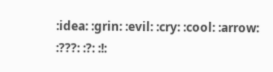:idea: :grin: :evil: :cry: :cool: :arrow: :???: :?: :!: